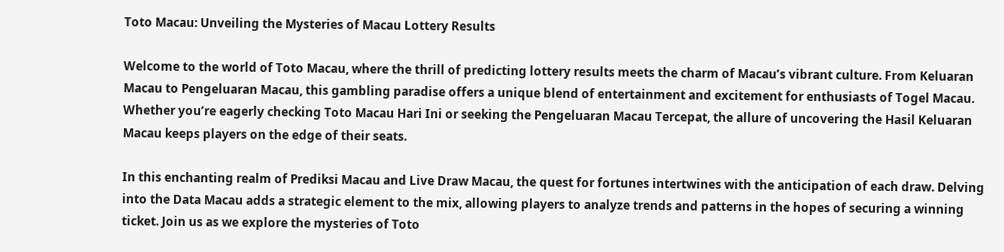Toto Macau: Unveiling the Mysteries of Macau Lottery Results

Welcome to the world of Toto Macau, where the thrill of predicting lottery results meets the charm of Macau’s vibrant culture. From Keluaran Macau to Pengeluaran Macau, this gambling paradise offers a unique blend of entertainment and excitement for enthusiasts of Togel Macau. Whether you’re eagerly checking Toto Macau Hari Ini or seeking the Pengeluaran Macau Tercepat, the allure of uncovering the Hasil Keluaran Macau keeps players on the edge of their seats.

In this enchanting realm of Prediksi Macau and Live Draw Macau, the quest for fortunes intertwines with the anticipation of each draw. Delving into the Data Macau adds a strategic element to the mix, allowing players to analyze trends and patterns in the hopes of securing a winning ticket. Join us as we explore the mysteries of Toto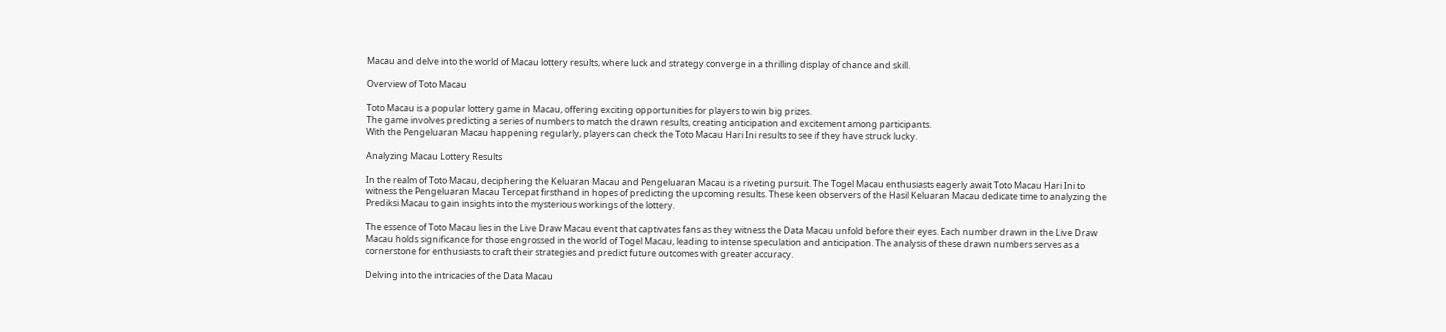Macau and delve into the world of Macau lottery results, where luck and strategy converge in a thrilling display of chance and skill.

Overview of Toto Macau

Toto Macau is a popular lottery game in Macau, offering exciting opportunities for players to win big prizes.
The game involves predicting a series of numbers to match the drawn results, creating anticipation and excitement among participants.
With the Pengeluaran Macau happening regularly, players can check the Toto Macau Hari Ini results to see if they have struck lucky.

Analyzing Macau Lottery Results

In the realm of Toto Macau, deciphering the Keluaran Macau and Pengeluaran Macau is a riveting pursuit. The Togel Macau enthusiasts eagerly await Toto Macau Hari Ini to witness the Pengeluaran Macau Tercepat firsthand in hopes of predicting the upcoming results. These keen observers of the Hasil Keluaran Macau dedicate time to analyzing the Prediksi Macau to gain insights into the mysterious workings of the lottery.

The essence of Toto Macau lies in the Live Draw Macau event that captivates fans as they witness the Data Macau unfold before their eyes. Each number drawn in the Live Draw Macau holds significance for those engrossed in the world of Togel Macau, leading to intense speculation and anticipation. The analysis of these drawn numbers serves as a cornerstone for enthusiasts to craft their strategies and predict future outcomes with greater accuracy.

Delving into the intricacies of the Data Macau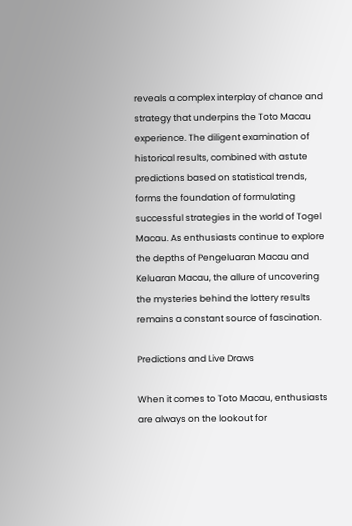reveals a complex interplay of chance and strategy that underpins the Toto Macau experience. The diligent examination of historical results, combined with astute predictions based on statistical trends, forms the foundation of formulating successful strategies in the world of Togel Macau. As enthusiasts continue to explore the depths of Pengeluaran Macau and Keluaran Macau, the allure of uncovering the mysteries behind the lottery results remains a constant source of fascination.

Predictions and Live Draws

When it comes to Toto Macau, enthusiasts are always on the lookout for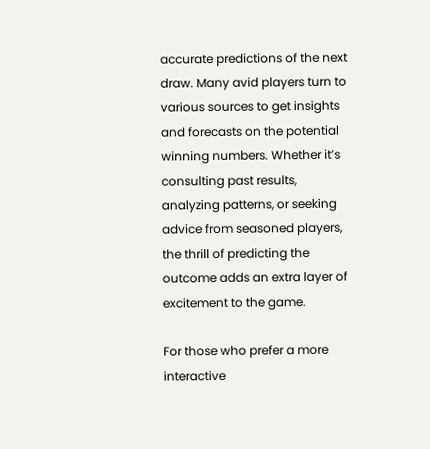accurate predictions of the next draw. Many avid players turn to various sources to get insights and forecasts on the potential winning numbers. Whether it’s consulting past results, analyzing patterns, or seeking advice from seasoned players, the thrill of predicting the outcome adds an extra layer of excitement to the game.

For those who prefer a more interactive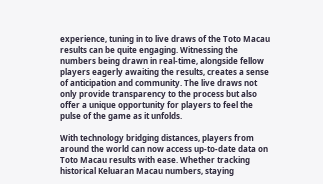experience, tuning in to live draws of the Toto Macau results can be quite engaging. Witnessing the numbers being drawn in real-time, alongside fellow players eagerly awaiting the results, creates a sense of anticipation and community. The live draws not only provide transparency to the process but also offer a unique opportunity for players to feel the pulse of the game as it unfolds.

With technology bridging distances, players from around the world can now access up-to-date data on Toto Macau results with ease. Whether tracking historical Keluaran Macau numbers, staying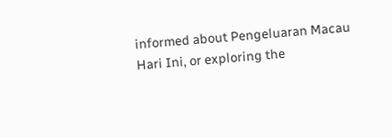informed about Pengeluaran Macau Hari Ini, or exploring the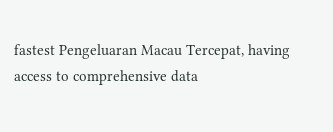fastest Pengeluaran Macau Tercepat, having access to comprehensive data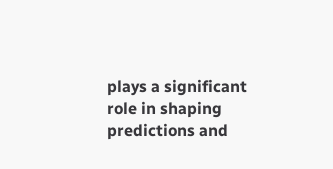plays a significant role in shaping predictions and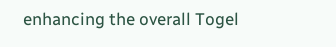enhancing the overall Togel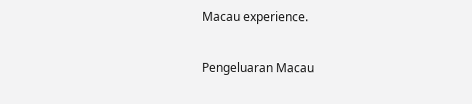Macau experience.

Pengeluaran Macau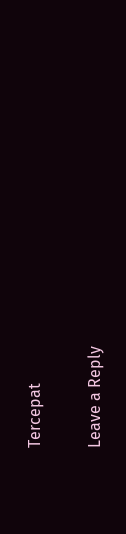Tercepat

Leave a Reply